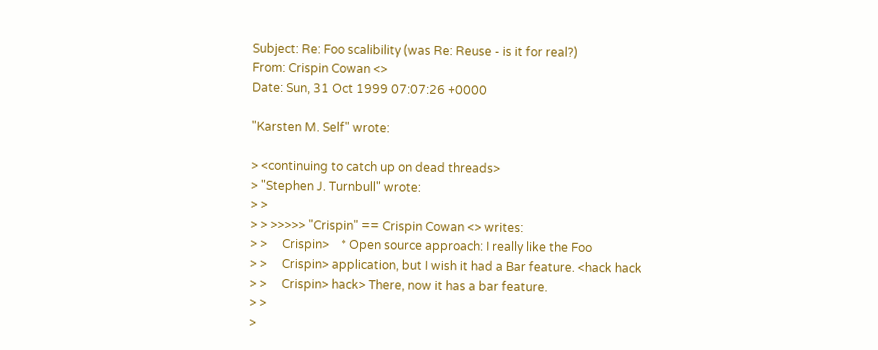Subject: Re: Foo scalibility (was Re: Reuse - is it for real?)
From: Crispin Cowan <>
Date: Sun, 31 Oct 1999 07:07:26 +0000

"Karsten M. Self" wrote:

> <continuing to catch up on dead threads>
> "Stephen J. Turnbull" wrote:
> >
> > >>>>> "Crispin" == Crispin Cowan <> writes:
> >     Crispin>    * Open source approach: I really like the Foo
> >     Crispin> application, but I wish it had a Bar feature. <hack hack
> >     Crispin> hack> There, now it has a bar feature.
> >
>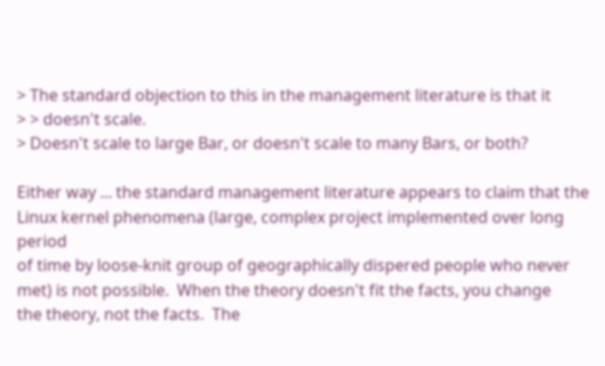> The standard objection to this in the management literature is that it
> > doesn't scale.
> Doesn't scale to large Bar, or doesn't scale to many Bars, or both?

Either way ... the standard management literature appears to claim that the
Linux kernel phenomena (large, complex project implemented over long period
of time by loose-knit group of geographically dispered people who never
met) is not possible.  When the theory doesn't fit the facts, you change
the theory, not the facts.  The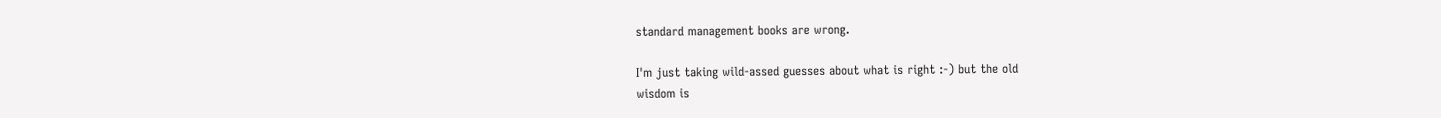standard management books are wrong.

I'm just taking wild-assed guesses about what is right :-) but the old
wisdom is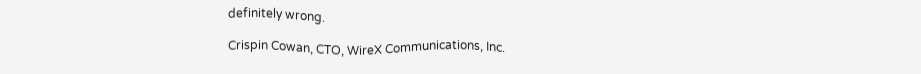definitely wrong.

Crispin Cowan, CTO, WireX Communications, Inc.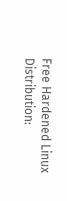Free Hardened Linux Distribution: